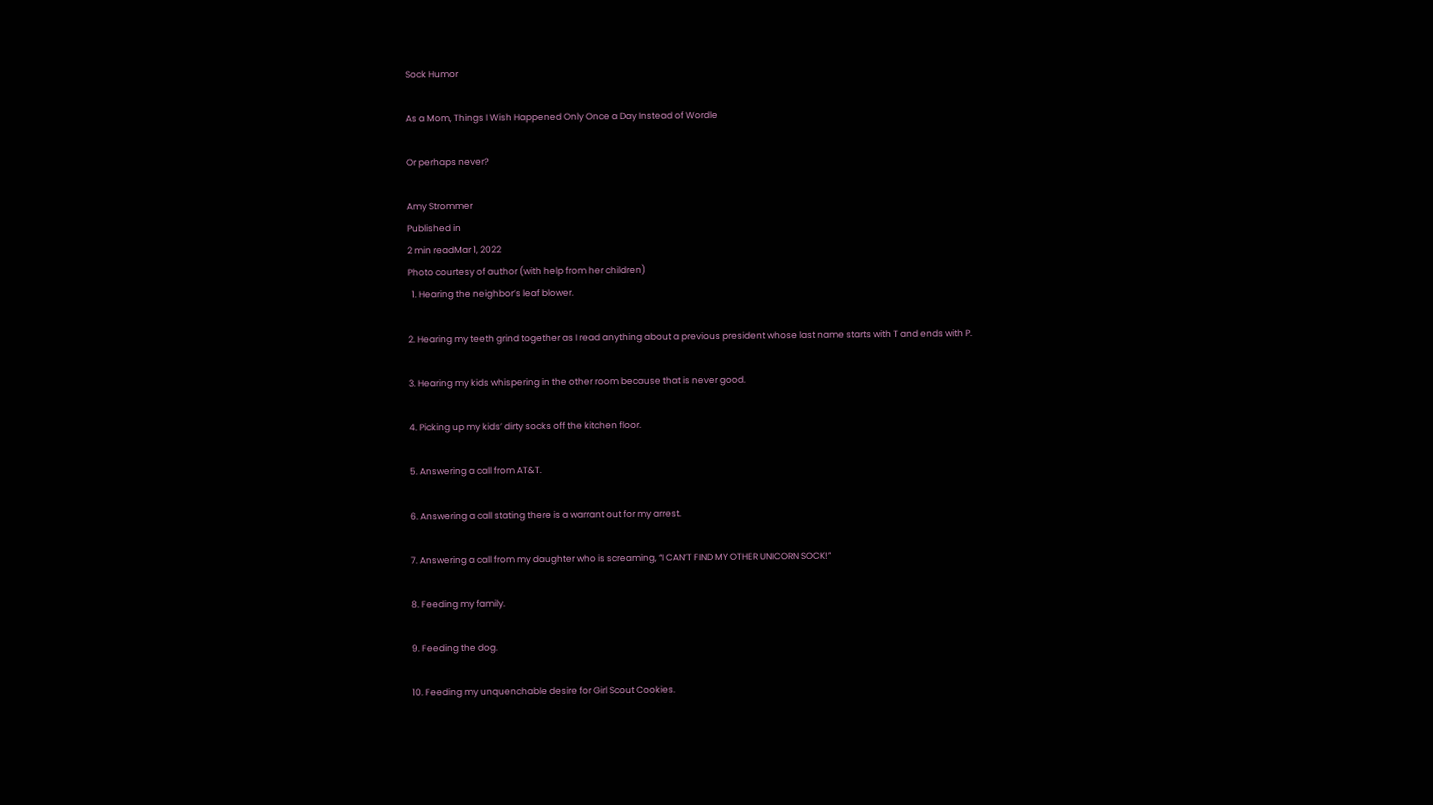Sock Humor

As a Mom, Things I Wish Happened Only Once a Day Instead of Wordle

Or perhaps never?

Amy Strommer
Published in
2 min readMar 1, 2022
Photo courtesy of author (with help from her children)
  1. Hearing the neighbor’s leaf blower.

2. Hearing my teeth grind together as I read anything about a previous president whose last name starts with T and ends with P.

3. Hearing my kids whispering in the other room because that is never good.

4. Picking up my kids’ dirty socks off the kitchen floor.

5. Answering a call from AT&T.

6. Answering a call stating there is a warrant out for my arrest.

7. Answering a call from my daughter who is screaming, “I CAN’T FIND MY OTHER UNICORN SOCK!”

8. Feeding my family.

9. Feeding the dog.

10. Feeding my unquenchable desire for Girl Scout Cookies.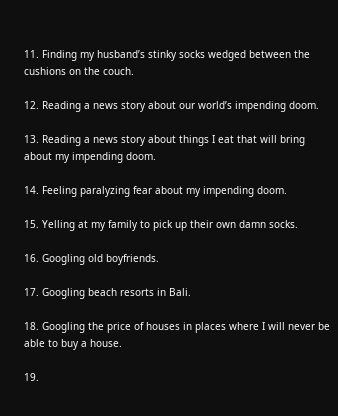11. Finding my husband’s stinky socks wedged between the cushions on the couch.

12. Reading a news story about our world’s impending doom.

13. Reading a news story about things I eat that will bring about my impending doom.

14. Feeling paralyzing fear about my impending doom.

15. Yelling at my family to pick up their own damn socks.

16. Googling old boyfriends.

17. Googling beach resorts in Bali.

18. Googling the price of houses in places where I will never be able to buy a house.

19.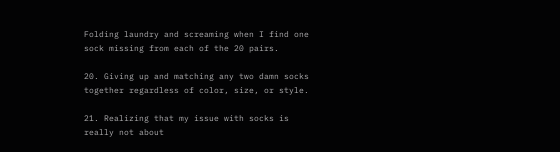Folding laundry and screaming when I find one sock missing from each of the 20 pairs.

20. Giving up and matching any two damn socks together regardless of color, size, or style.

21. Realizing that my issue with socks is really not about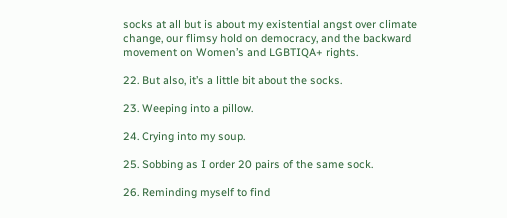socks at all but is about my existential angst over climate change, our flimsy hold on democracy, and the backward movement on Women’s and LGBTIQA+ rights.

22. But also, it’s a little bit about the socks.

23. Weeping into a pillow.

24. Crying into my soup.

25. Sobbing as I order 20 pairs of the same sock.

26. Reminding myself to find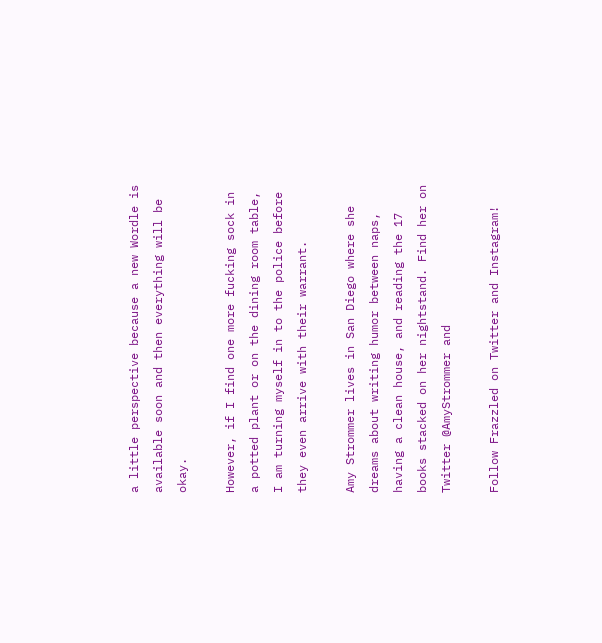a little perspective because a new Wordle is available soon and then everything will be okay.

However, if I find one more fucking sock in a potted plant or on the dining room table, I am turning myself in to the police before they even arrive with their warrant.

Amy Strommer lives in San Diego where she dreams about writing humor between naps, having a clean house, and reading the 17 books stacked on her nightstand. Find her on Twitter @AmyStrommer and

Follow Frazzled on Twitter and Instagram!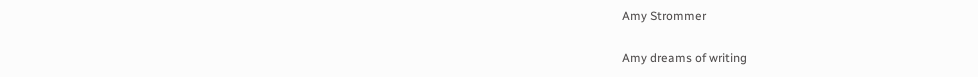Amy Strommer

Amy dreams of writing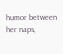humor between her naps,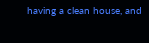having a clean house, and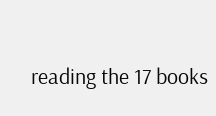reading the 17 books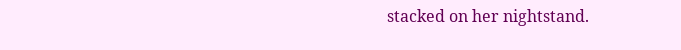stacked on her nightstand.